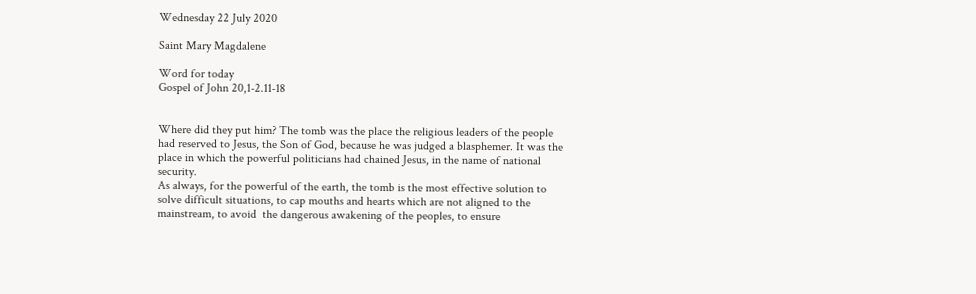Wednesday 22 July 2020

Saint Mary Magdalene

Word for today
Gospel of John 20,1-2.11-18


Where did they put him? The tomb was the place the religious leaders of the people had reserved to Jesus, the Son of God, because he was judged a blasphemer. It was the place in which the powerful politicians had chained Jesus, in the name of national security.
As always, for the powerful of the earth, the tomb is the most effective solution to solve difficult situations, to cap mouths and hearts which are not aligned to the mainstream, to avoid  the dangerous awakening of the peoples, to ensure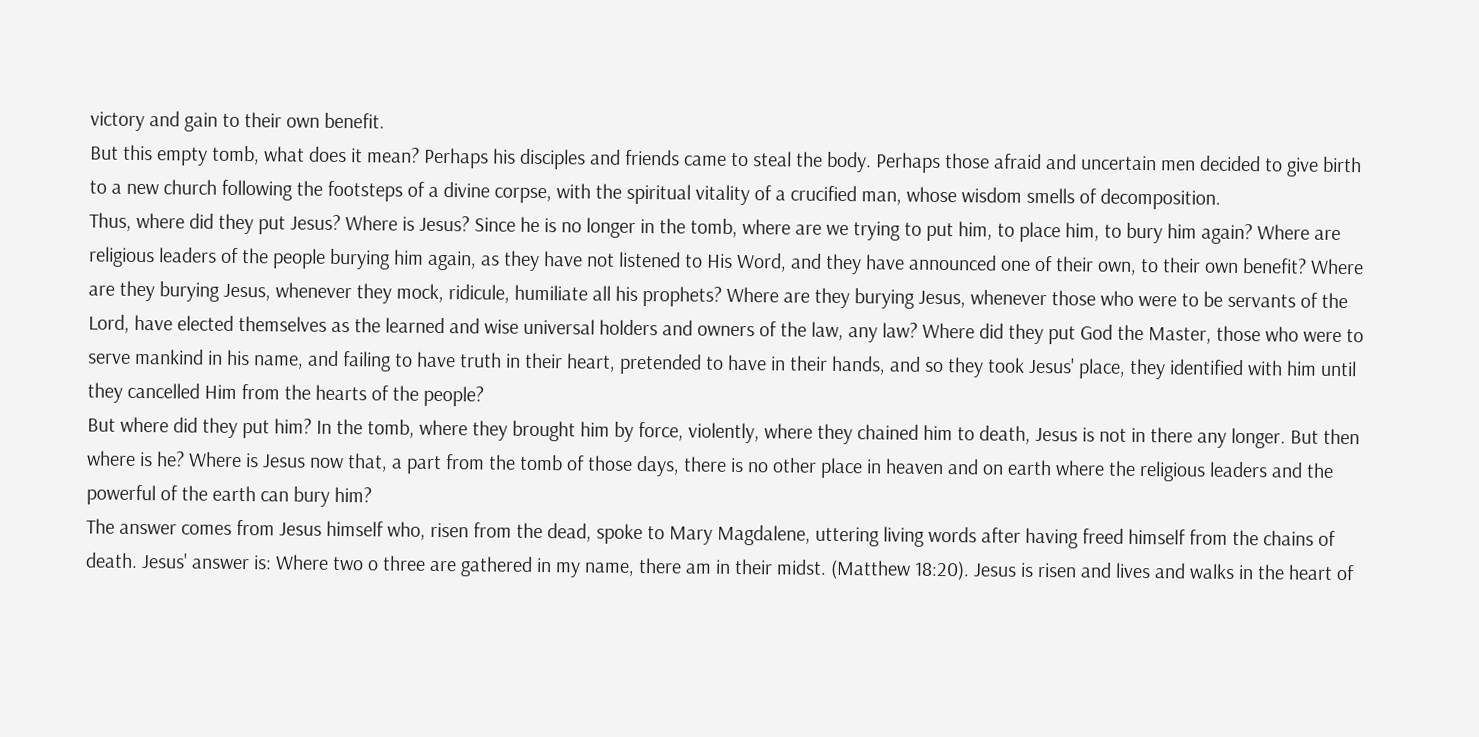victory and gain to their own benefit.
But this empty tomb, what does it mean? Perhaps his disciples and friends came to steal the body. Perhaps those afraid and uncertain men decided to give birth to a new church following the footsteps of a divine corpse, with the spiritual vitality of a crucified man, whose wisdom smells of decomposition.
Thus, where did they put Jesus? Where is Jesus? Since he is no longer in the tomb, where are we trying to put him, to place him, to bury him again? Where are religious leaders of the people burying him again, as they have not listened to His Word, and they have announced one of their own, to their own benefit? Where are they burying Jesus, whenever they mock, ridicule, humiliate all his prophets? Where are they burying Jesus, whenever those who were to be servants of the Lord, have elected themselves as the learned and wise universal holders and owners of the law, any law? Where did they put God the Master, those who were to serve mankind in his name, and failing to have truth in their heart, pretended to have in their hands, and so they took Jesus' place, they identified with him until they cancelled Him from the hearts of the people?
But where did they put him? In the tomb, where they brought him by force, violently, where they chained him to death, Jesus is not in there any longer. But then where is he? Where is Jesus now that, a part from the tomb of those days, there is no other place in heaven and on earth where the religious leaders and the powerful of the earth can bury him?
The answer comes from Jesus himself who, risen from the dead, spoke to Mary Magdalene, uttering living words after having freed himself from the chains of death. Jesus' answer is: Where two o three are gathered in my name, there am in their midst. (Matthew 18:20). Jesus is risen and lives and walks in the heart of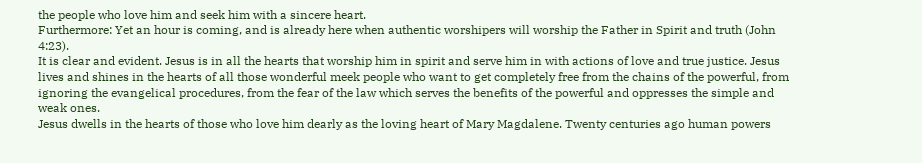the people who love him and seek him with a sincere heart.
Furthermore: Yet an hour is coming, and is already here when authentic worshipers will worship the Father in Spirit and truth (John 4:23).
It is clear and evident. Jesus is in all the hearts that worship him in spirit and serve him in with actions of love and true justice. Jesus lives and shines in the hearts of all those wonderful meek people who want to get completely free from the chains of the powerful, from ignoring the evangelical procedures, from the fear of the law which serves the benefits of the powerful and oppresses the simple and weak ones.
Jesus dwells in the hearts of those who love him dearly as the loving heart of Mary Magdalene. Twenty centuries ago human powers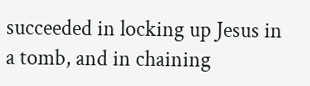succeeded in locking up Jesus in a tomb, and in chaining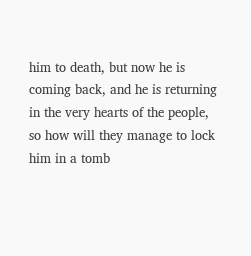him to death, but now he is coming back, and he is returning in the very hearts of the people, so how will they manage to lock him in a tomb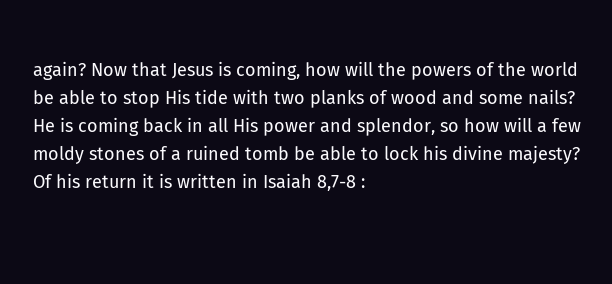again? Now that Jesus is coming, how will the powers of the world be able to stop His tide with two planks of wood and some nails? He is coming back in all His power and splendor, so how will a few moldy stones of a ruined tomb be able to lock his divine majesty?
Of his return it is written in Isaiah 8,7-8 :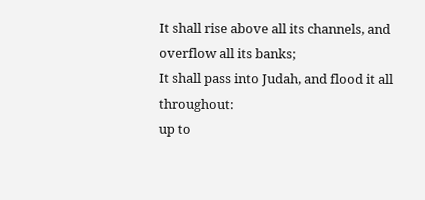It shall rise above all its channels, and overflow all its banks;
It shall pass into Judah, and flood it all throughout:
up to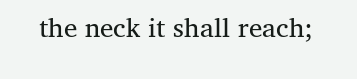the neck it shall reach;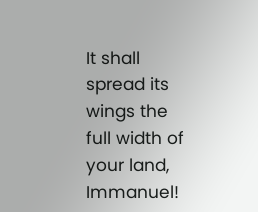It shall spread its wings the full width of your land, Immanuel!